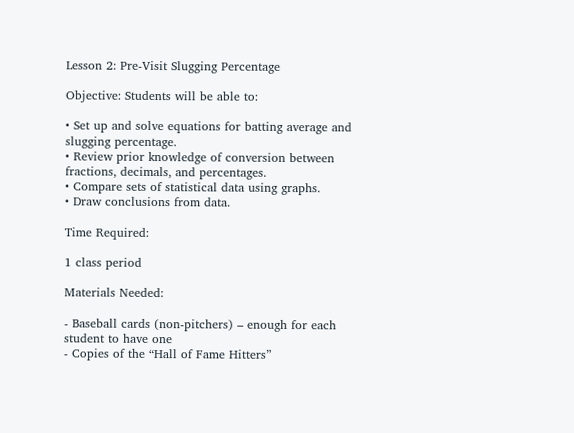Lesson 2: Pre-Visit Slugging Percentage

Objective: Students will be able to:

• Set up and solve equations for batting average and slugging percentage.
• Review prior knowledge of conversion between fractions, decimals, and percentages.
• Compare sets of statistical data using graphs.
• Draw conclusions from data.

Time Required:

1 class period

Materials Needed:

- Baseball cards (non-pitchers) – enough for each student to have one
- Copies of the “Hall of Fame Hitters”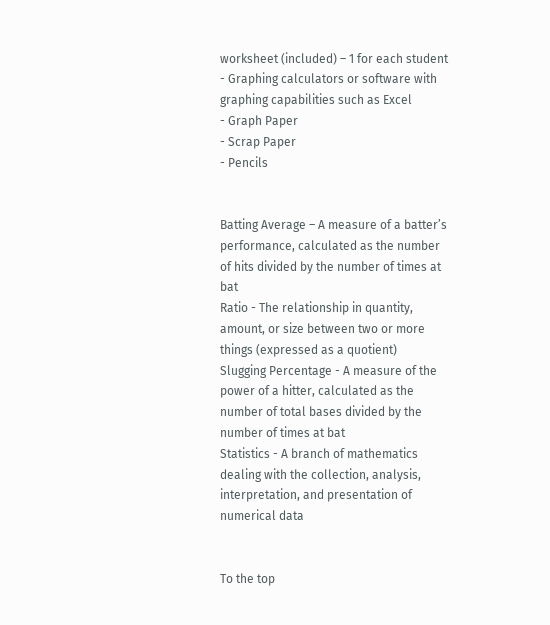worksheet (included) – 1 for each student
- Graphing calculators or software with graphing capabilities such as Excel
- Graph Paper
- Scrap Paper
- Pencils


Batting Average – A measure of a batter’s performance, calculated as the number of hits divided by the number of times at bat
Ratio - The relationship in quantity, amount, or size between two or more things (expressed as a quotient)
Slugging Percentage - A measure of the power of a hitter, calculated as the number of total bases divided by the number of times at bat
Statistics - A branch of mathematics dealing with the collection, analysis, interpretation, and presentation of numerical data


To the top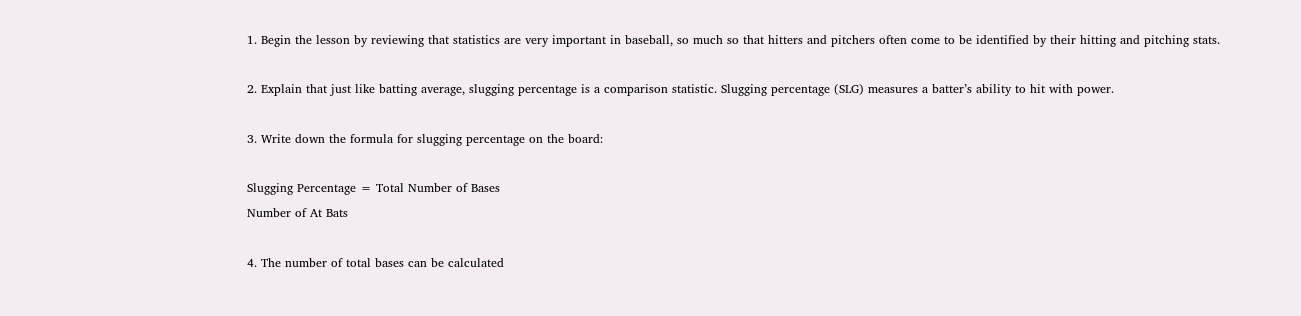1. Begin the lesson by reviewing that statistics are very important in baseball, so much so that hitters and pitchers often come to be identified by their hitting and pitching stats.

2. Explain that just like batting average, slugging percentage is a comparison statistic. Slugging percentage (SLG) measures a batter’s ability to hit with power.

3. Write down the formula for slugging percentage on the board:

Slugging Percentage = Total Number of Bases
Number of At Bats

4. The number of total bases can be calculated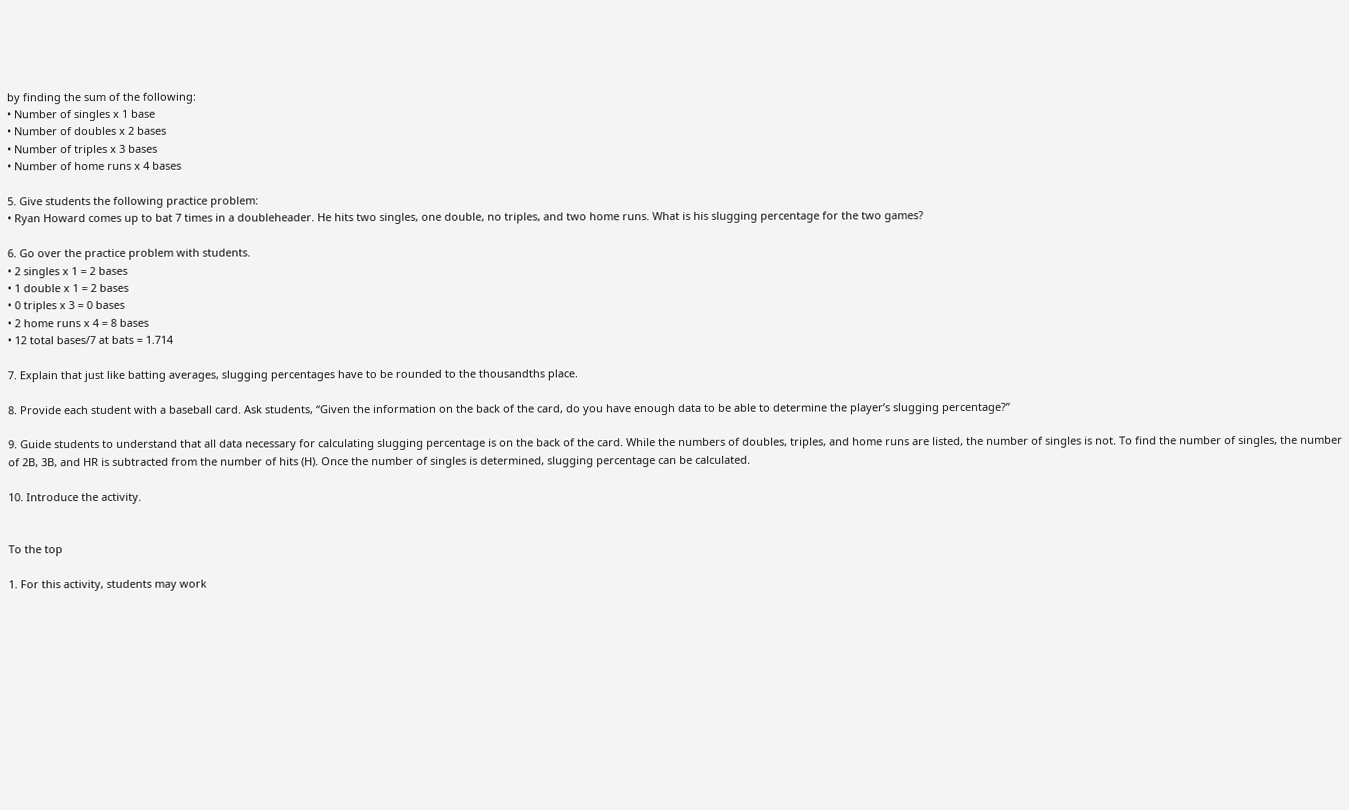by finding the sum of the following:
• Number of singles x 1 base
• Number of doubles x 2 bases
• Number of triples x 3 bases
• Number of home runs x 4 bases

5. Give students the following practice problem:
• Ryan Howard comes up to bat 7 times in a doubleheader. He hits two singles, one double, no triples, and two home runs. What is his slugging percentage for the two games?

6. Go over the practice problem with students.
• 2 singles x 1 = 2 bases
• 1 double x 1 = 2 bases
• 0 triples x 3 = 0 bases
• 2 home runs x 4 = 8 bases
• 12 total bases/7 at bats = 1.714

7. Explain that just like batting averages, slugging percentages have to be rounded to the thousandths place.

8. Provide each student with a baseball card. Ask students, “Given the information on the back of the card, do you have enough data to be able to determine the player’s slugging percentage?”

9. Guide students to understand that all data necessary for calculating slugging percentage is on the back of the card. While the numbers of doubles, triples, and home runs are listed, the number of singles is not. To find the number of singles, the number of 2B, 3B, and HR is subtracted from the number of hits (H). Once the number of singles is determined, slugging percentage can be calculated.

10. Introduce the activity.


To the top

1. For this activity, students may work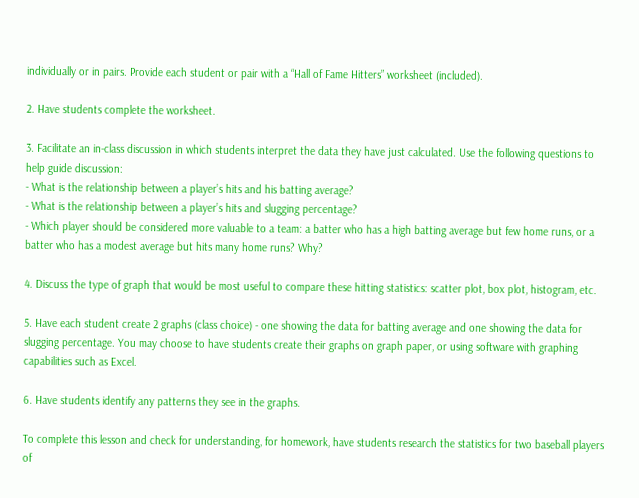individually or in pairs. Provide each student or pair with a “Hall of Fame Hitters” worksheet (included).

2. Have students complete the worksheet.

3. Facilitate an in-class discussion in which students interpret the data they have just calculated. Use the following questions to help guide discussion:
- What is the relationship between a player’s hits and his batting average?
- What is the relationship between a player’s hits and slugging percentage?
- Which player should be considered more valuable to a team: a batter who has a high batting average but few home runs, or a batter who has a modest average but hits many home runs? Why?

4. Discuss the type of graph that would be most useful to compare these hitting statistics: scatter plot, box plot, histogram, etc.

5. Have each student create 2 graphs (class choice) - one showing the data for batting average and one showing the data for slugging percentage. You may choose to have students create their graphs on graph paper, or using software with graphing capabilities such as Excel.

6. Have students identify any patterns they see in the graphs.

To complete this lesson and check for understanding, for homework, have students research the statistics for two baseball players of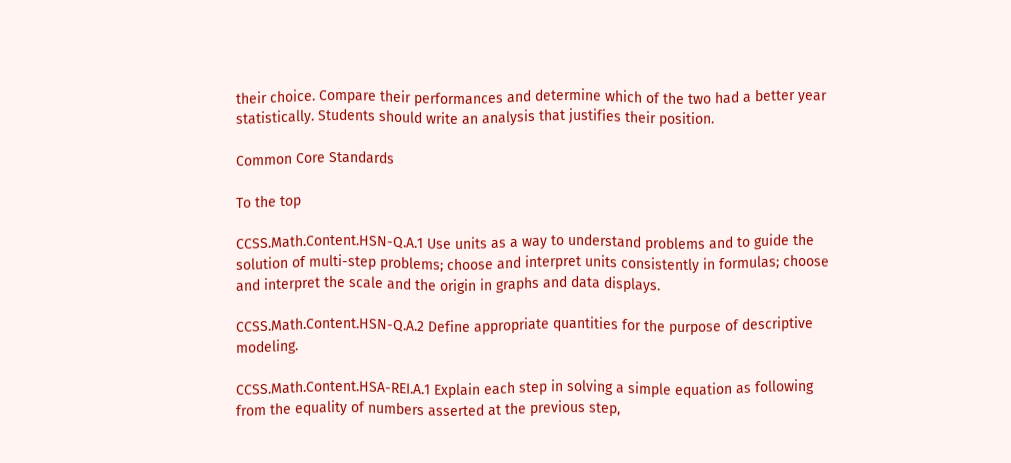their choice. Compare their performances and determine which of the two had a better year statistically. Students should write an analysis that justifies their position.

Common Core Standards

To the top

CCSS.Math.Content.HSN-Q.A.1 Use units as a way to understand problems and to guide the solution of multi-step problems; choose and interpret units consistently in formulas; choose and interpret the scale and the origin in graphs and data displays.

CCSS.Math.Content.HSN-Q.A.2 Define appropriate quantities for the purpose of descriptive modeling.

CCSS.Math.Content.HSA-REI.A.1 Explain each step in solving a simple equation as following from the equality of numbers asserted at the previous step,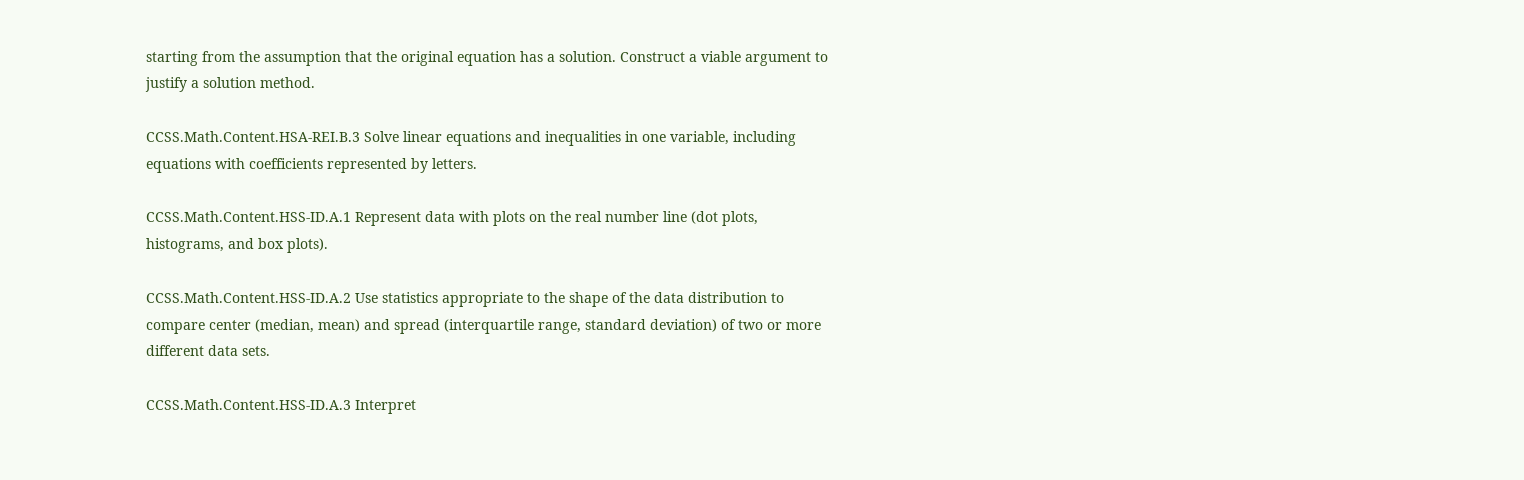starting from the assumption that the original equation has a solution. Construct a viable argument to justify a solution method.

CCSS.Math.Content.HSA-REI.B.3 Solve linear equations and inequalities in one variable, including equations with coefficients represented by letters.

CCSS.Math.Content.HSS-ID.A.1 Represent data with plots on the real number line (dot plots, histograms, and box plots).

CCSS.Math.Content.HSS-ID.A.2 Use statistics appropriate to the shape of the data distribution to compare center (median, mean) and spread (interquartile range, standard deviation) of two or more different data sets.

CCSS.Math.Content.HSS-ID.A.3 Interpret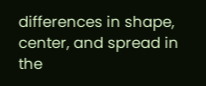differences in shape, center, and spread in the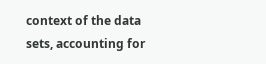context of the data sets, accounting for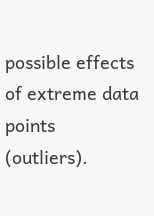possible effects of extreme data points (outliers).